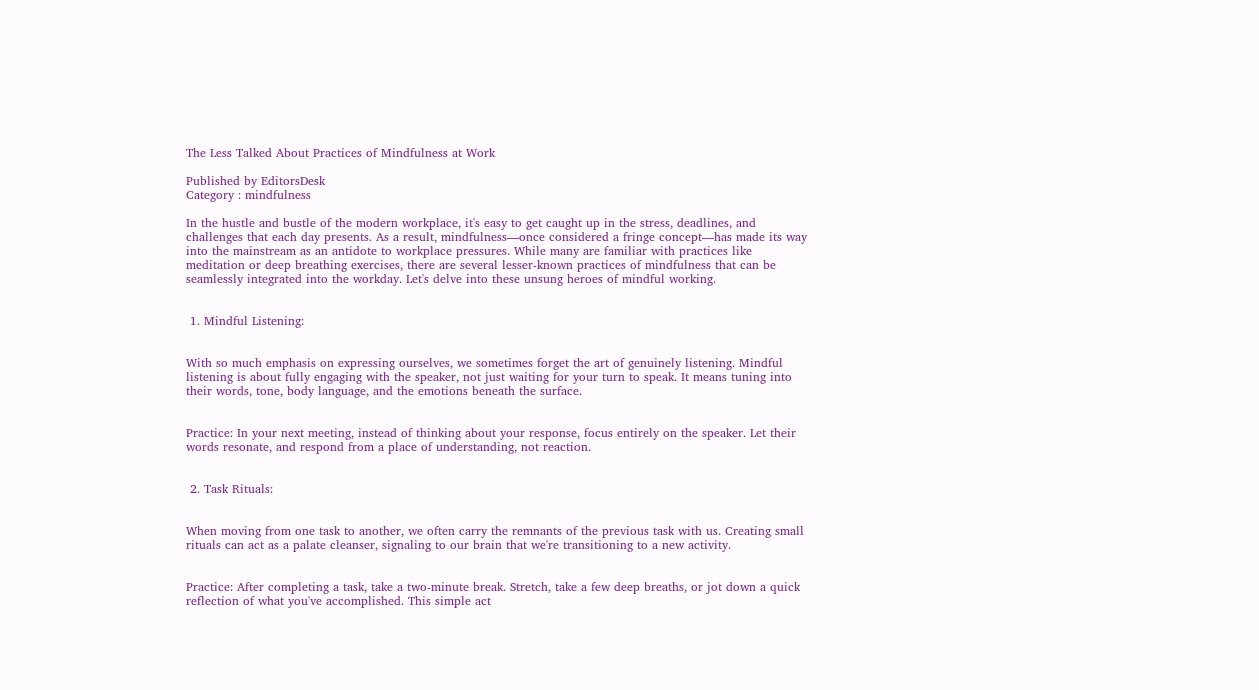The Less Talked About Practices of Mindfulness at Work

Published by EditorsDesk
Category : mindfulness

In the hustle and bustle of the modern workplace, it's easy to get caught up in the stress, deadlines, and challenges that each day presents. As a result, mindfulness—once considered a fringe concept—has made its way into the mainstream as an antidote to workplace pressures. While many are familiar with practices like meditation or deep breathing exercises, there are several lesser-known practices of mindfulness that can be seamlessly integrated into the workday. Let's delve into these unsung heroes of mindful working.


 1. Mindful Listening:


With so much emphasis on expressing ourselves, we sometimes forget the art of genuinely listening. Mindful listening is about fully engaging with the speaker, not just waiting for your turn to speak. It means tuning into their words, tone, body language, and the emotions beneath the surface.


Practice: In your next meeting, instead of thinking about your response, focus entirely on the speaker. Let their words resonate, and respond from a place of understanding, not reaction.


 2. Task Rituals:


When moving from one task to another, we often carry the remnants of the previous task with us. Creating small rituals can act as a palate cleanser, signaling to our brain that we're transitioning to a new activity.


Practice: After completing a task, take a two-minute break. Stretch, take a few deep breaths, or jot down a quick reflection of what you've accomplished. This simple act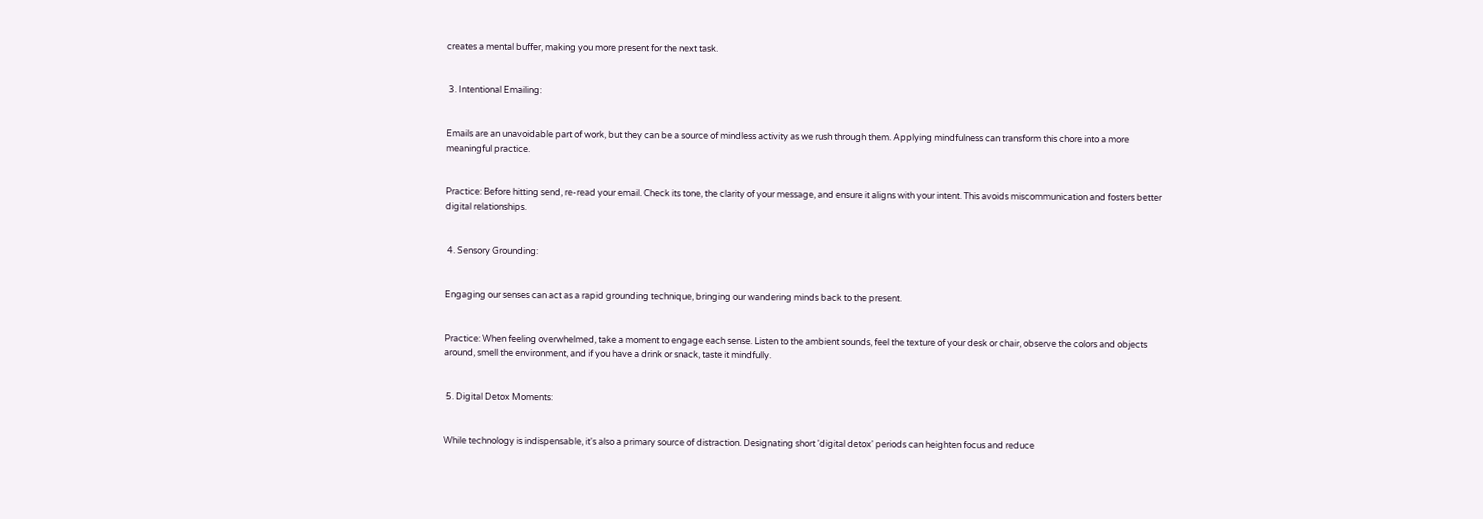creates a mental buffer, making you more present for the next task.


 3. Intentional Emailing:


Emails are an unavoidable part of work, but they can be a source of mindless activity as we rush through them. Applying mindfulness can transform this chore into a more meaningful practice.


Practice: Before hitting send, re-read your email. Check its tone, the clarity of your message, and ensure it aligns with your intent. This avoids miscommunication and fosters better digital relationships.


 4. Sensory Grounding:


Engaging our senses can act as a rapid grounding technique, bringing our wandering minds back to the present.


Practice: When feeling overwhelmed, take a moment to engage each sense. Listen to the ambient sounds, feel the texture of your desk or chair, observe the colors and objects around, smell the environment, and if you have a drink or snack, taste it mindfully.


 5. Digital Detox Moments:


While technology is indispensable, it's also a primary source of distraction. Designating short 'digital detox' periods can heighten focus and reduce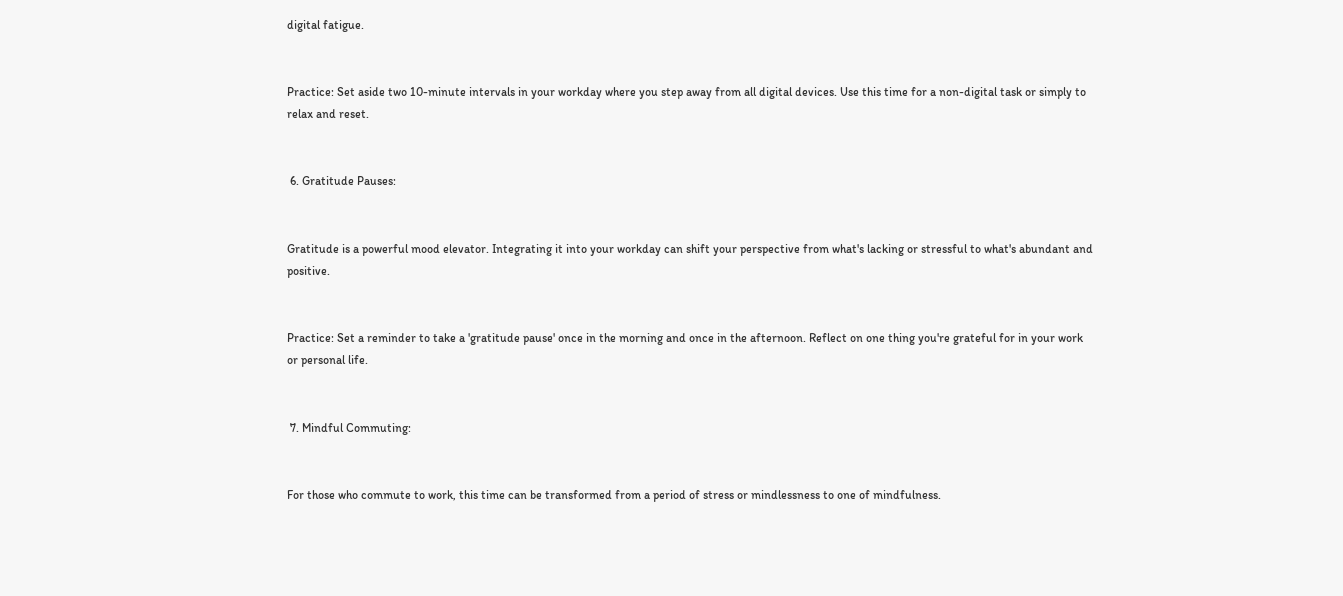digital fatigue.


Practice: Set aside two 10-minute intervals in your workday where you step away from all digital devices. Use this time for a non-digital task or simply to relax and reset.


 6. Gratitude Pauses:


Gratitude is a powerful mood elevator. Integrating it into your workday can shift your perspective from what's lacking or stressful to what's abundant and positive.


Practice: Set a reminder to take a 'gratitude pause' once in the morning and once in the afternoon. Reflect on one thing you're grateful for in your work or personal life.


 7. Mindful Commuting:


For those who commute to work, this time can be transformed from a period of stress or mindlessness to one of mindfulness.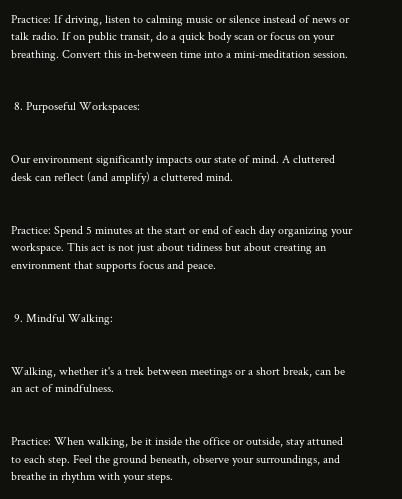Practice: If driving, listen to calming music or silence instead of news or talk radio. If on public transit, do a quick body scan or focus on your breathing. Convert this in-between time into a mini-meditation session.


 8. Purposeful Workspaces:


Our environment significantly impacts our state of mind. A cluttered desk can reflect (and amplify) a cluttered mind.


Practice: Spend 5 minutes at the start or end of each day organizing your workspace. This act is not just about tidiness but about creating an environment that supports focus and peace.


 9. Mindful Walking:


Walking, whether it's a trek between meetings or a short break, can be an act of mindfulness.


Practice: When walking, be it inside the office or outside, stay attuned to each step. Feel the ground beneath, observe your surroundings, and breathe in rhythm with your steps.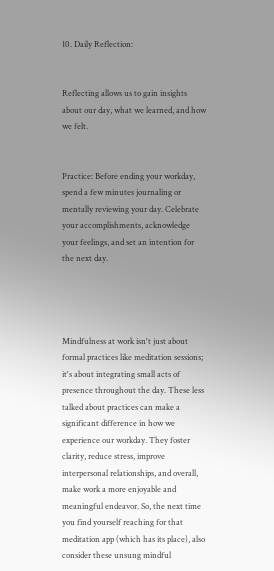10. Daily Reflection:


Reflecting allows us to gain insights about our day, what we learned, and how we felt.


Practice: Before ending your workday, spend a few minutes journaling or mentally reviewing your day. Celebrate your accomplishments, acknowledge your feelings, and set an intention for the next day.




Mindfulness at work isn't just about formal practices like meditation sessions; it's about integrating small acts of presence throughout the day. These less talked about practices can make a significant difference in how we experience our workday. They foster clarity, reduce stress, improve interpersonal relationships, and overall, make work a more enjoyable and meaningful endeavor. So, the next time you find yourself reaching for that meditation app (which has its place), also consider these unsung mindful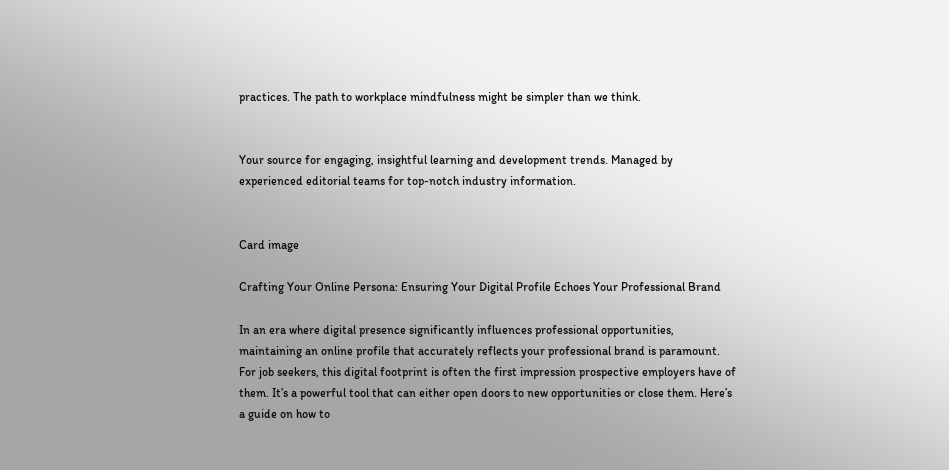practices. The path to workplace mindfulness might be simpler than we think.


Your source for engaging, insightful learning and development trends. Managed by experienced editorial teams for top-notch industry information.


Card image

Crafting Your Online Persona: Ensuring Your Digital Profile Echoes Your Professional Brand

In an era where digital presence significantly influences professional opportunities, maintaining an online profile that accurately reflects your professional brand is paramount. For job seekers, this digital footprint is often the first impression prospective employers have of them. It’s a powerful tool that can either open doors to new opportunities or close them. Here’s a guide on how to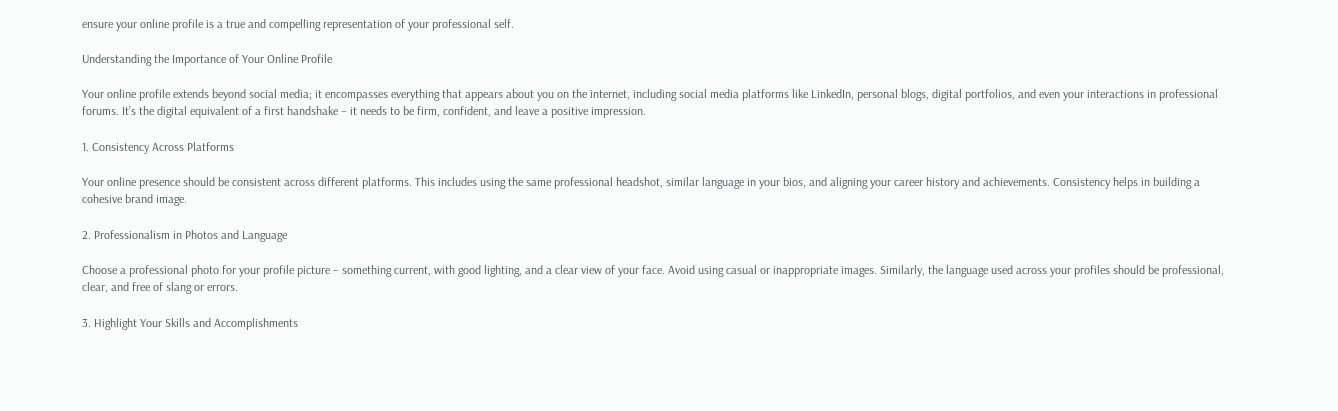ensure your online profile is a true and compelling representation of your professional self.

Understanding the Importance of Your Online Profile

Your online profile extends beyond social media; it encompasses everything that appears about you on the internet, including social media platforms like LinkedIn, personal blogs, digital portfolios, and even your interactions in professional forums. It’s the digital equivalent of a first handshake – it needs to be firm, confident, and leave a positive impression.

1. Consistency Across Platforms

Your online presence should be consistent across different platforms. This includes using the same professional headshot, similar language in your bios, and aligning your career history and achievements. Consistency helps in building a cohesive brand image.

2. Professionalism in Photos and Language

Choose a professional photo for your profile picture – something current, with good lighting, and a clear view of your face. Avoid using casual or inappropriate images. Similarly, the language used across your profiles should be professional, clear, and free of slang or errors.

3. Highlight Your Skills and Accomplishments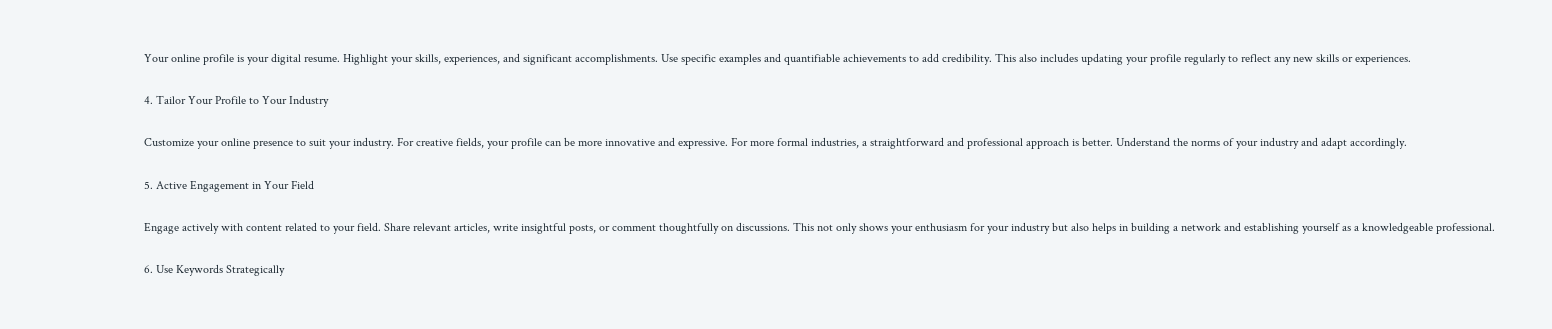Your online profile is your digital resume. Highlight your skills, experiences, and significant accomplishments. Use specific examples and quantifiable achievements to add credibility. This also includes updating your profile regularly to reflect any new skills or experiences.

4. Tailor Your Profile to Your Industry

Customize your online presence to suit your industry. For creative fields, your profile can be more innovative and expressive. For more formal industries, a straightforward and professional approach is better. Understand the norms of your industry and adapt accordingly.

5. Active Engagement in Your Field

Engage actively with content related to your field. Share relevant articles, write insightful posts, or comment thoughtfully on discussions. This not only shows your enthusiasm for your industry but also helps in building a network and establishing yourself as a knowledgeable professional.

6. Use Keywords Strategically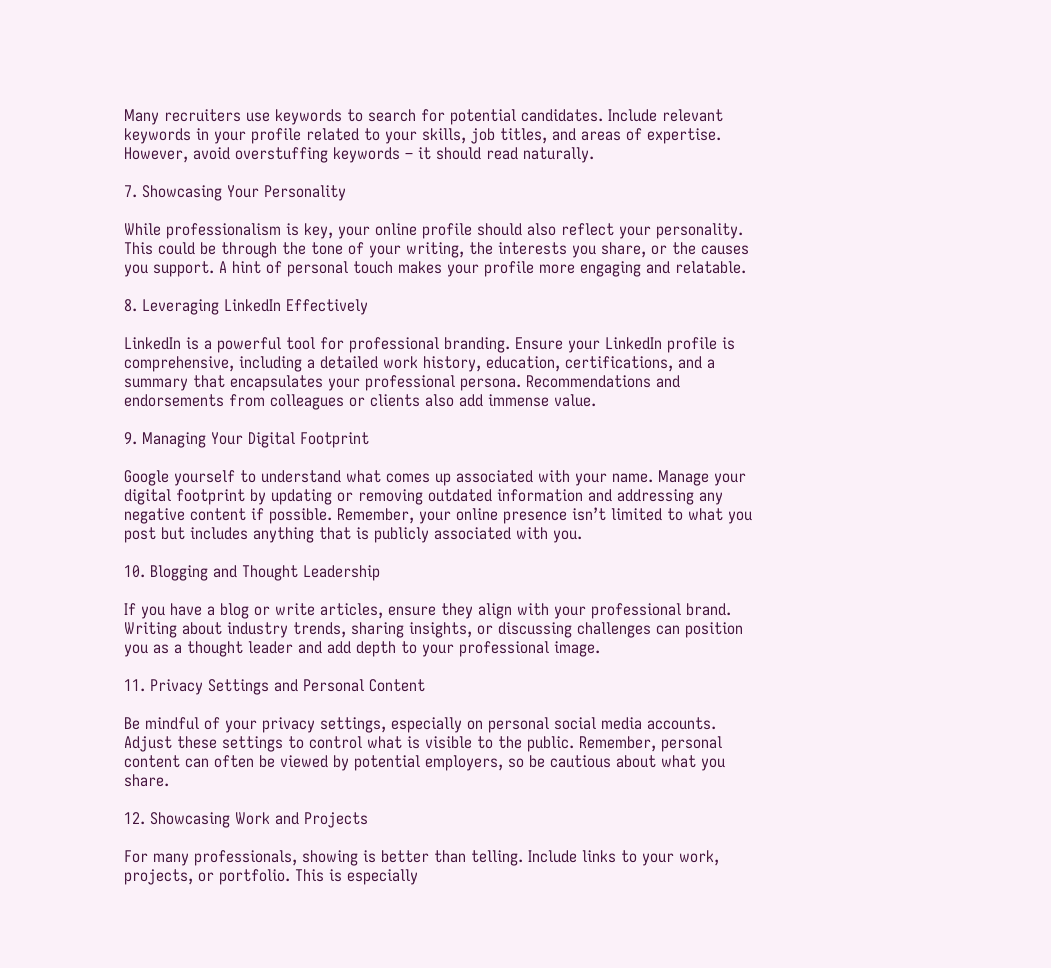Many recruiters use keywords to search for potential candidates. Include relevant keywords in your profile related to your skills, job titles, and areas of expertise. However, avoid overstuffing keywords – it should read naturally.

7. Showcasing Your Personality

While professionalism is key, your online profile should also reflect your personality. This could be through the tone of your writing, the interests you share, or the causes you support. A hint of personal touch makes your profile more engaging and relatable.

8. Leveraging LinkedIn Effectively

LinkedIn is a powerful tool for professional branding. Ensure your LinkedIn profile is comprehensive, including a detailed work history, education, certifications, and a summary that encapsulates your professional persona. Recommendations and endorsements from colleagues or clients also add immense value.

9. Managing Your Digital Footprint

Google yourself to understand what comes up associated with your name. Manage your digital footprint by updating or removing outdated information and addressing any negative content if possible. Remember, your online presence isn’t limited to what you post but includes anything that is publicly associated with you.

10. Blogging and Thought Leadership

If you have a blog or write articles, ensure they align with your professional brand. Writing about industry trends, sharing insights, or discussing challenges can position you as a thought leader and add depth to your professional image.

11. Privacy Settings and Personal Content

Be mindful of your privacy settings, especially on personal social media accounts. Adjust these settings to control what is visible to the public. Remember, personal content can often be viewed by potential employers, so be cautious about what you share.

12. Showcasing Work and Projects

For many professionals, showing is better than telling. Include links to your work, projects, or portfolio. This is especially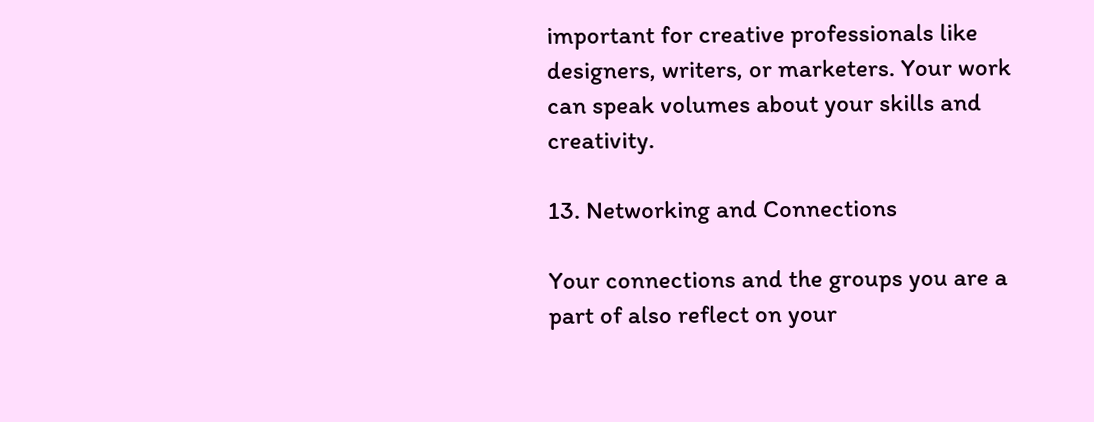important for creative professionals like designers, writers, or marketers. Your work can speak volumes about your skills and creativity.

13. Networking and Connections

Your connections and the groups you are a part of also reflect on your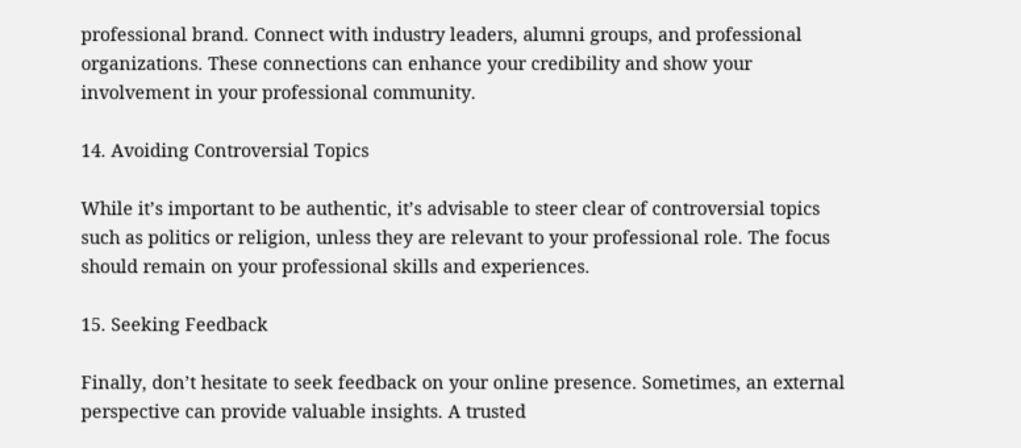professional brand. Connect with industry leaders, alumni groups, and professional organizations. These connections can enhance your credibility and show your involvement in your professional community.

14. Avoiding Controversial Topics

While it’s important to be authentic, it’s advisable to steer clear of controversial topics such as politics or religion, unless they are relevant to your professional role. The focus should remain on your professional skills and experiences.

15. Seeking Feedback

Finally, don’t hesitate to seek feedback on your online presence. Sometimes, an external perspective can provide valuable insights. A trusted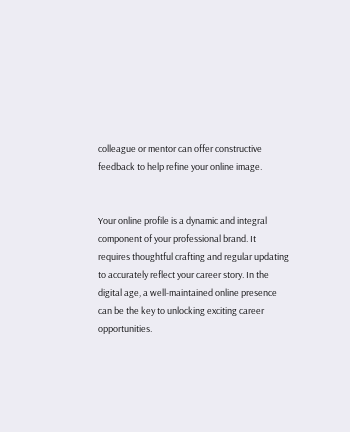colleague or mentor can offer constructive feedback to help refine your online image.


Your online profile is a dynamic and integral component of your professional brand. It requires thoughtful crafting and regular updating to accurately reflect your career story. In the digital age, a well-maintained online presence can be the key to unlocking exciting career opportunities.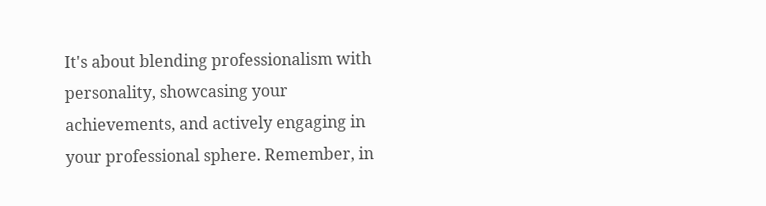It's about blending professionalism with personality, showcasing your achievements, and actively engaging in your professional sphere. Remember, in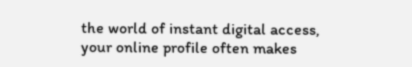the world of instant digital access, your online profile often makes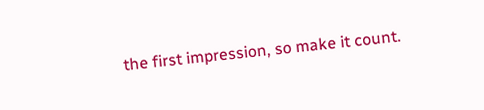the first impression, so make it count.